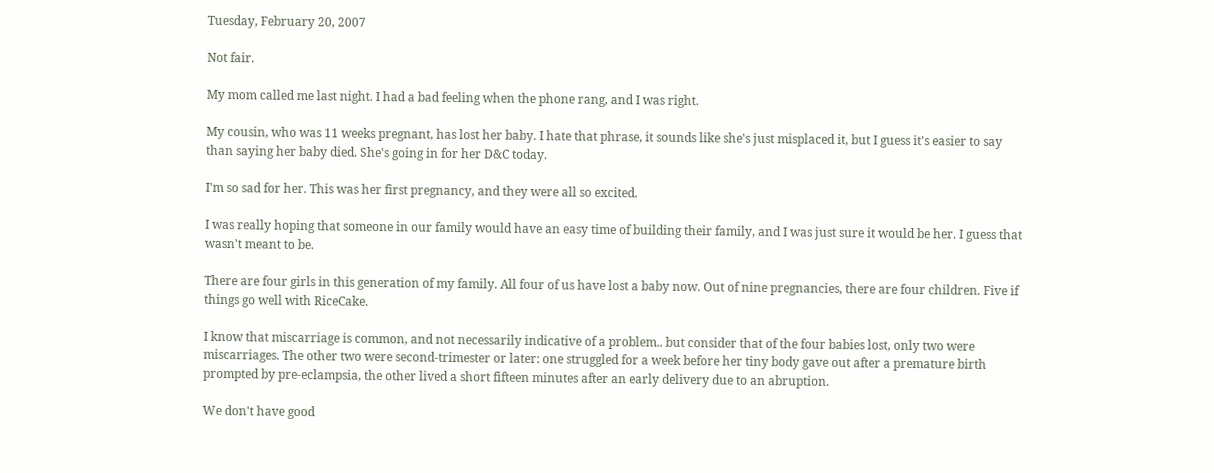Tuesday, February 20, 2007

Not fair.

My mom called me last night. I had a bad feeling when the phone rang, and I was right.

My cousin, who was 11 weeks pregnant, has lost her baby. I hate that phrase, it sounds like she's just misplaced it, but I guess it's easier to say than saying her baby died. She's going in for her D&C today.

I'm so sad for her. This was her first pregnancy, and they were all so excited.

I was really hoping that someone in our family would have an easy time of building their family, and I was just sure it would be her. I guess that wasn't meant to be.

There are four girls in this generation of my family. All four of us have lost a baby now. Out of nine pregnancies, there are four children. Five if things go well with RiceCake.

I know that miscarriage is common, and not necessarily indicative of a problem.. but consider that of the four babies lost, only two were miscarriages. The other two were second-trimester or later: one struggled for a week before her tiny body gave out after a premature birth prompted by pre-eclampsia, the other lived a short fifteen minutes after an early delivery due to an abruption.

We don't have good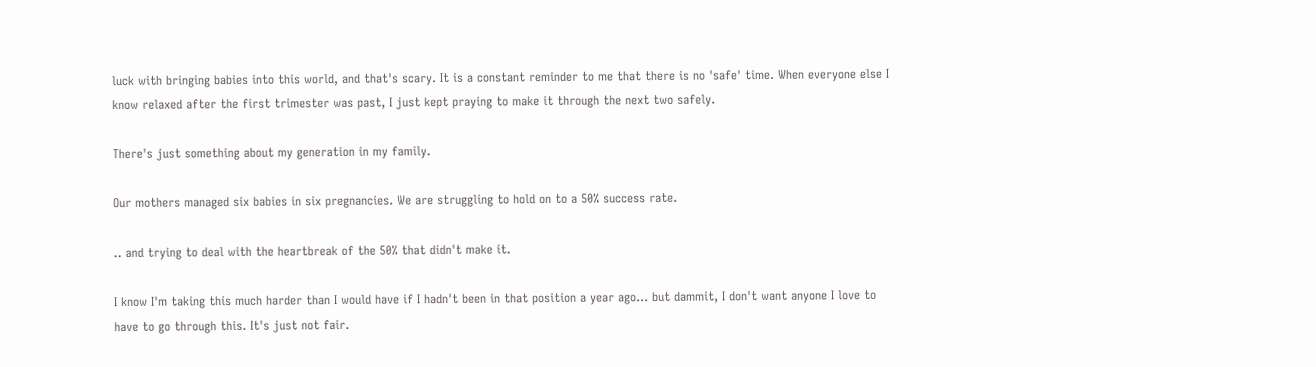luck with bringing babies into this world, and that's scary. It is a constant reminder to me that there is no 'safe' time. When everyone else I know relaxed after the first trimester was past, I just kept praying to make it through the next two safely.

There's just something about my generation in my family.

Our mothers managed six babies in six pregnancies. We are struggling to hold on to a 50% success rate.

.. and trying to deal with the heartbreak of the 50% that didn't make it.

I know I'm taking this much harder than I would have if I hadn't been in that position a year ago... but dammit, I don't want anyone I love to have to go through this. It's just not fair.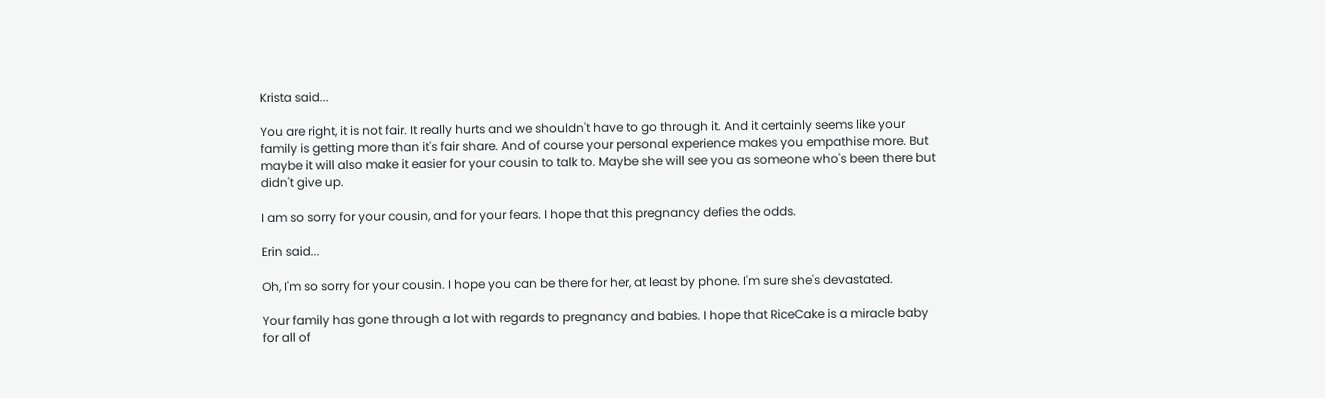Krista said...

You are right, it is not fair. It really hurts and we shouldn't have to go through it. And it certainly seems like your family is getting more than it's fair share. And of course your personal experience makes you empathise more. But maybe it will also make it easier for your cousin to talk to. Maybe she will see you as someone who's been there but didn't give up.

I am so sorry for your cousin, and for your fears. I hope that this pregnancy defies the odds.

Erin said...

Oh, I'm so sorry for your cousin. I hope you can be there for her, at least by phone. I'm sure she's devastated.

Your family has gone through a lot with regards to pregnancy and babies. I hope that RiceCake is a miracle baby for all of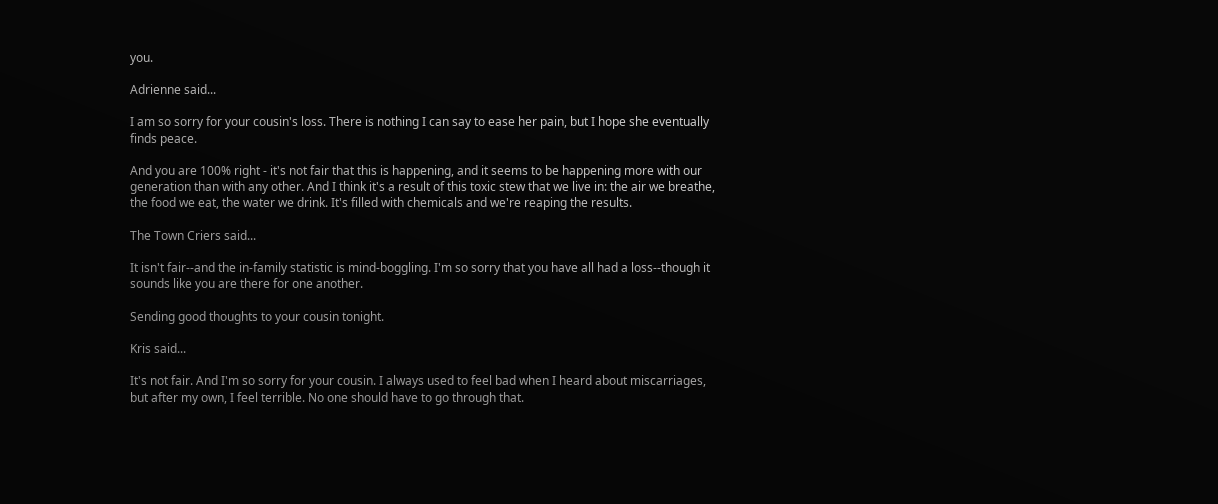you.

Adrienne said...

I am so sorry for your cousin's loss. There is nothing I can say to ease her pain, but I hope she eventually finds peace.

And you are 100% right - it's not fair that this is happening, and it seems to be happening more with our generation than with any other. And I think it's a result of this toxic stew that we live in: the air we breathe, the food we eat, the water we drink. It's filled with chemicals and we're reaping the results.

The Town Criers said...

It isn't fair--and the in-family statistic is mind-boggling. I'm so sorry that you have all had a loss--though it sounds like you are there for one another.

Sending good thoughts to your cousin tonight.

Kris said...

It's not fair. And I'm so sorry for your cousin. I always used to feel bad when I heard about miscarriages, but after my own, I feel terrible. No one should have to go through that.